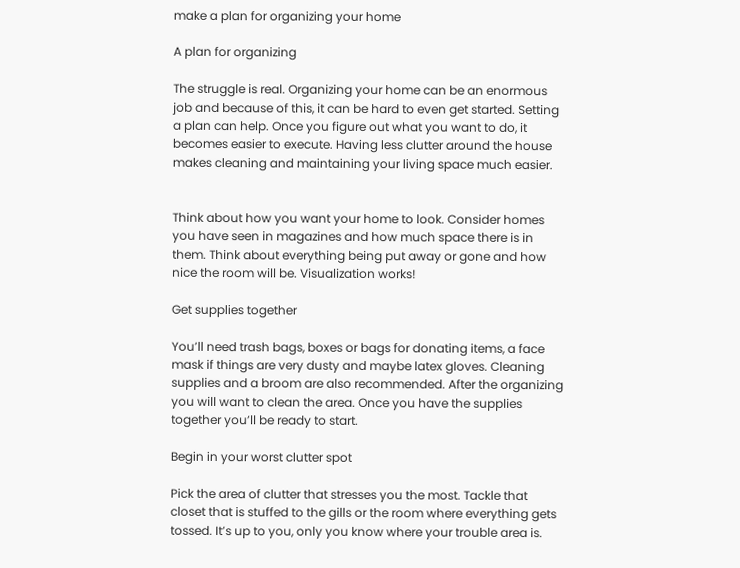make a plan for organizing your home

A plan for organizing

The struggle is real. Organizing your home can be an enormous job and because of this, it can be hard to even get started. Setting a plan can help. Once you figure out what you want to do, it becomes easier to execute. Having less clutter around the house makes cleaning and maintaining your living space much easier.


Think about how you want your home to look. Consider homes you have seen in magazines and how much space there is in them. Think about everything being put away or gone and how nice the room will be. Visualization works!

Get supplies together

You’ll need trash bags, boxes or bags for donating items, a face mask if things are very dusty and maybe latex gloves. Cleaning supplies and a broom are also recommended. After the organizing you will want to clean the area. Once you have the supplies together you’ll be ready to start.

Begin in your worst clutter spot

Pick the area of clutter that stresses you the most. Tackle that closet that is stuffed to the gills or the room where everything gets tossed. It’s up to you, only you know where your trouble area is.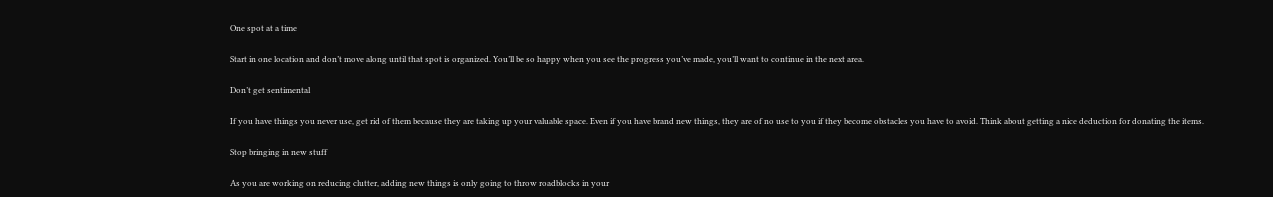One spot at a time

Start in one location and don’t move along until that spot is organized. You’ll be so happy when you see the progress you’ve made, you’ll want to continue in the next area.

Don’t get sentimental

If you have things you never use, get rid of them because they are taking up your valuable space. Even if you have brand new things, they are of no use to you if they become obstacles you have to avoid. Think about getting a nice deduction for donating the items.

Stop bringing in new stuff

As you are working on reducing clutter, adding new things is only going to throw roadblocks in your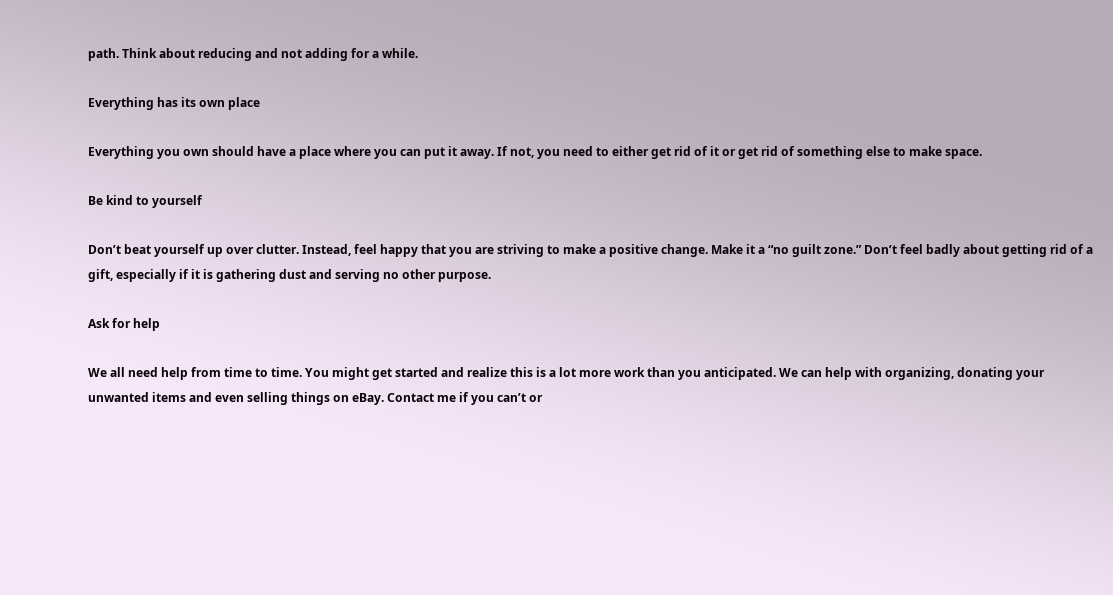path. Think about reducing and not adding for a while.

Everything has its own place

Everything you own should have a place where you can put it away. If not, you need to either get rid of it or get rid of something else to make space.

Be kind to yourself

Don’t beat yourself up over clutter. Instead, feel happy that you are striving to make a positive change. Make it a “no guilt zone.” Don’t feel badly about getting rid of a gift, especially if it is gathering dust and serving no other purpose.

Ask for help

We all need help from time to time. You might get started and realize this is a lot more work than you anticipated. We can help with organizing, donating your unwanted items and even selling things on eBay. Contact me if you can’t or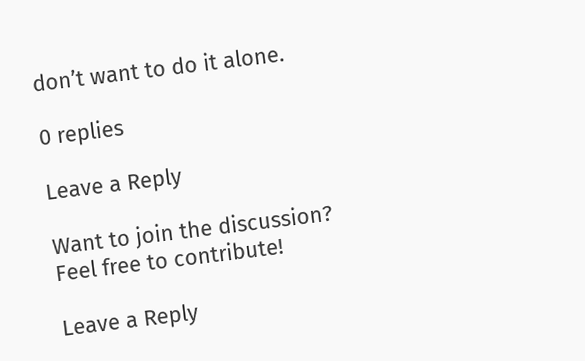don’t want to do it alone.

0 replies

Leave a Reply

Want to join the discussion?
Feel free to contribute!

Leave a Reply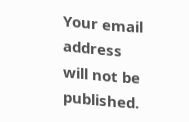Your email address will not be published.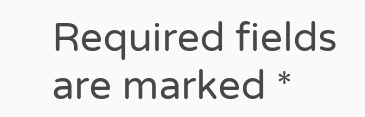Required fields are marked *